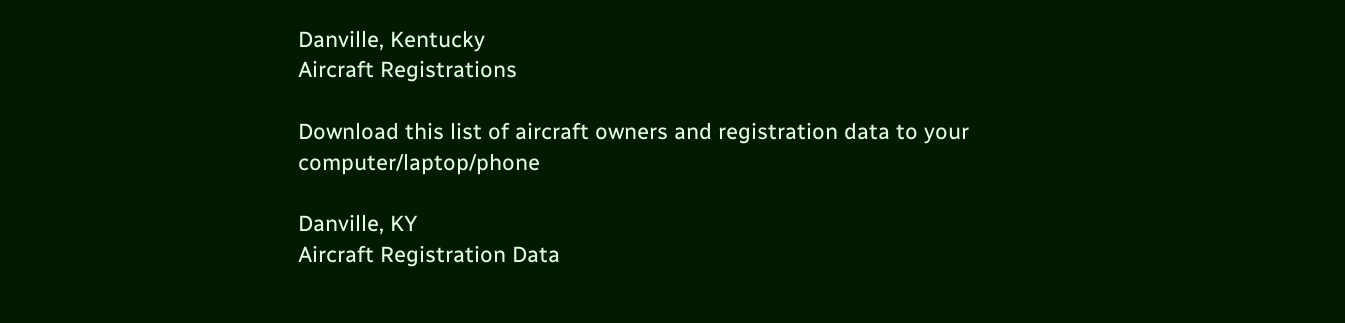Danville, Kentucky
Aircraft Registrations

Download this list of aircraft owners and registration data to your computer/laptop/phone

Danville, KY
Aircraft Registration Data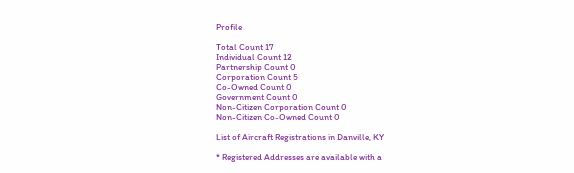Profile

Total Count 17
Individual Count 12
Partnership Count 0
Corporation Count 5
Co-Owned Count 0
Government Count 0
Non-Citizen Corporation Count 0
Non-Citizen Co-Owned Count 0

List of Aircraft Registrations in Danville, KY

* Registered Addresses are available with a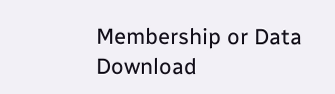Membership or Data Download